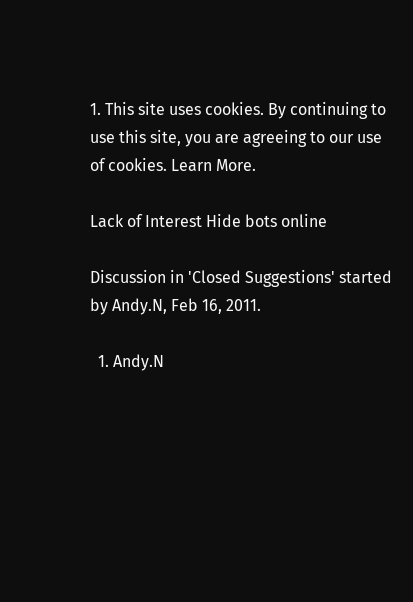1. This site uses cookies. By continuing to use this site, you are agreeing to our use of cookies. Learn More.

Lack of Interest Hide bots online

Discussion in 'Closed Suggestions' started by Andy.N, Feb 16, 2011.

  1. Andy.N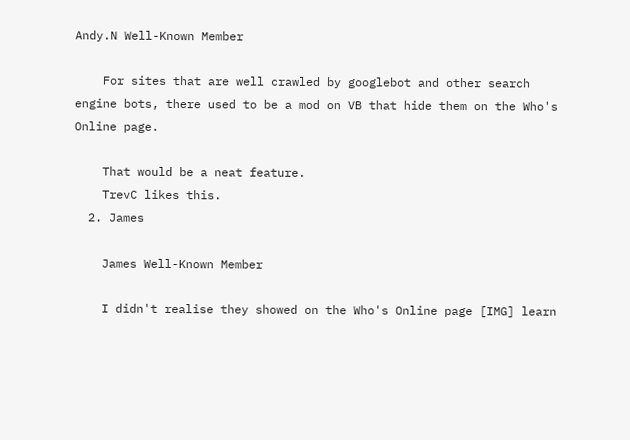Andy.N Well-Known Member

    For sites that are well crawled by googlebot and other search engine bots, there used to be a mod on VB that hide them on the Who's Online page.

    That would be a neat feature.
    TrevC likes this.
  2. James

    James Well-Known Member

    I didn't realise they showed on the Who's Online page [IMG] learn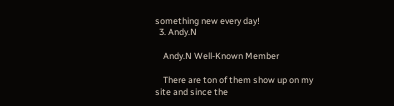something new every day!
  3. Andy.N

    Andy.N Well-Known Member

    There are ton of them show up on my site and since the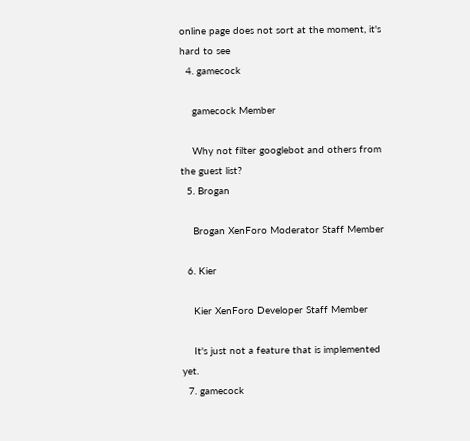online page does not sort at the moment, it's hard to see
  4. gamecock

    gamecock Member

    Why not filter googlebot and others from the guest list?
  5. Brogan

    Brogan XenForo Moderator Staff Member

  6. Kier

    Kier XenForo Developer Staff Member

    It's just not a feature that is implemented yet.
  7. gamecock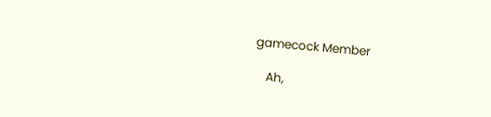gamecock Member

    Ah,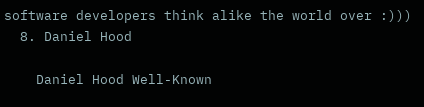software developers think alike the world over :)))
  8. Daniel Hood

    Daniel Hood Well-Known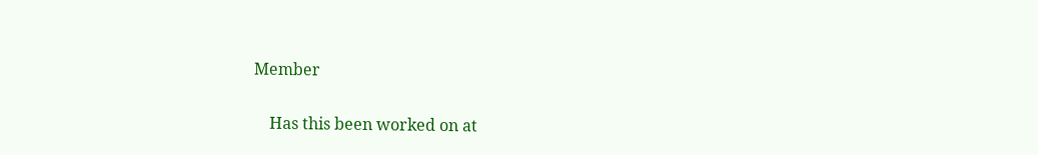Member

    Has this been worked on at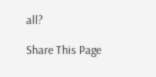all?

Share This Page